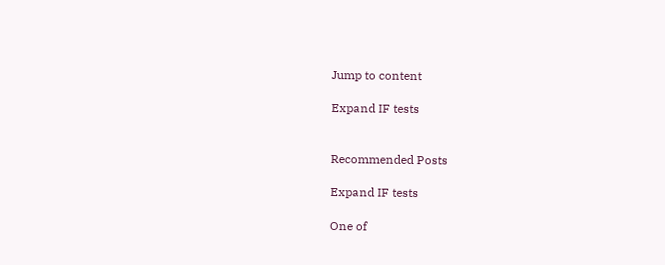Jump to content

Expand IF tests


Recommended Posts

Expand IF tests

One of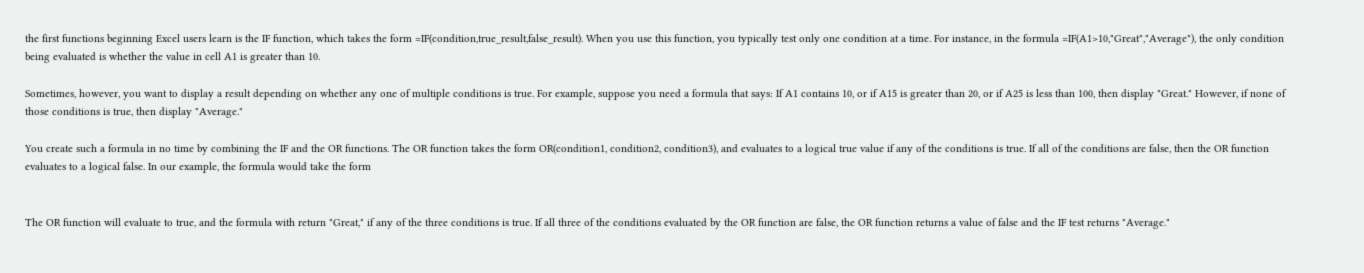the first functions beginning Excel users learn is the IF function, which takes the form =IF(condition,true_result,false_result). When you use this function, you typically test only one condition at a time. For instance, in the formula =IF(A1>10,"Great","Average"), the only condition being evaluated is whether the value in cell A1 is greater than 10.

Sometimes, however, you want to display a result depending on whether any one of multiple conditions is true. For example, suppose you need a formula that says: If A1 contains 10, or if A15 is greater than 20, or if A25 is less than 100, then display "Great." However, if none of those conditions is true, then display "Average."

You create such a formula in no time by combining the IF and the OR functions. The OR function takes the form OR(condition1, condition2, condition3), and evaluates to a logical true value if any of the conditions is true. If all of the conditions are false, then the OR function evaluates to a logical false. In our example, the formula would take the form


The OR function will evaluate to true, and the formula with return "Great," if any of the three conditions is true. If all three of the conditions evaluated by the OR function are false, the OR function returns a value of false and the IF test returns "Average."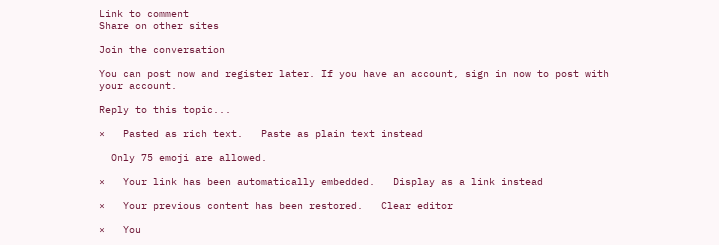Link to comment
Share on other sites

Join the conversation

You can post now and register later. If you have an account, sign in now to post with your account.

Reply to this topic...

×   Pasted as rich text.   Paste as plain text instead

  Only 75 emoji are allowed.

×   Your link has been automatically embedded.   Display as a link instead

×   Your previous content has been restored.   Clear editor

×   You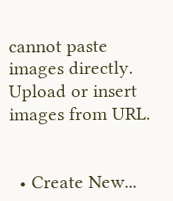cannot paste images directly. Upload or insert images from URL.


  • Create New...